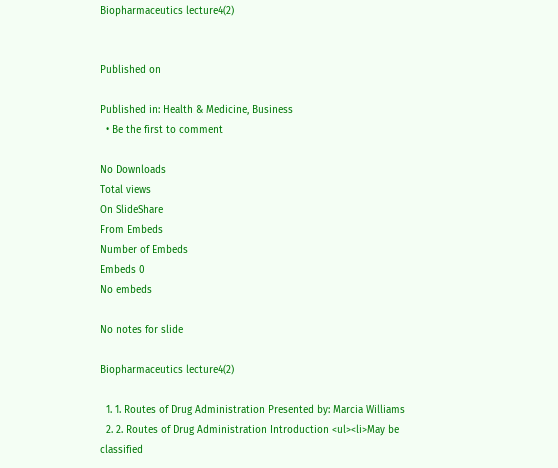Biopharmaceutics lecture4(2)


Published on

Published in: Health & Medicine, Business
  • Be the first to comment

No Downloads
Total views
On SlideShare
From Embeds
Number of Embeds
Embeds 0
No embeds

No notes for slide

Biopharmaceutics lecture4(2)

  1. 1. Routes of Drug Administration Presented by: Marcia Williams
  2. 2. Routes of Drug Administration Introduction <ul><li>May be classified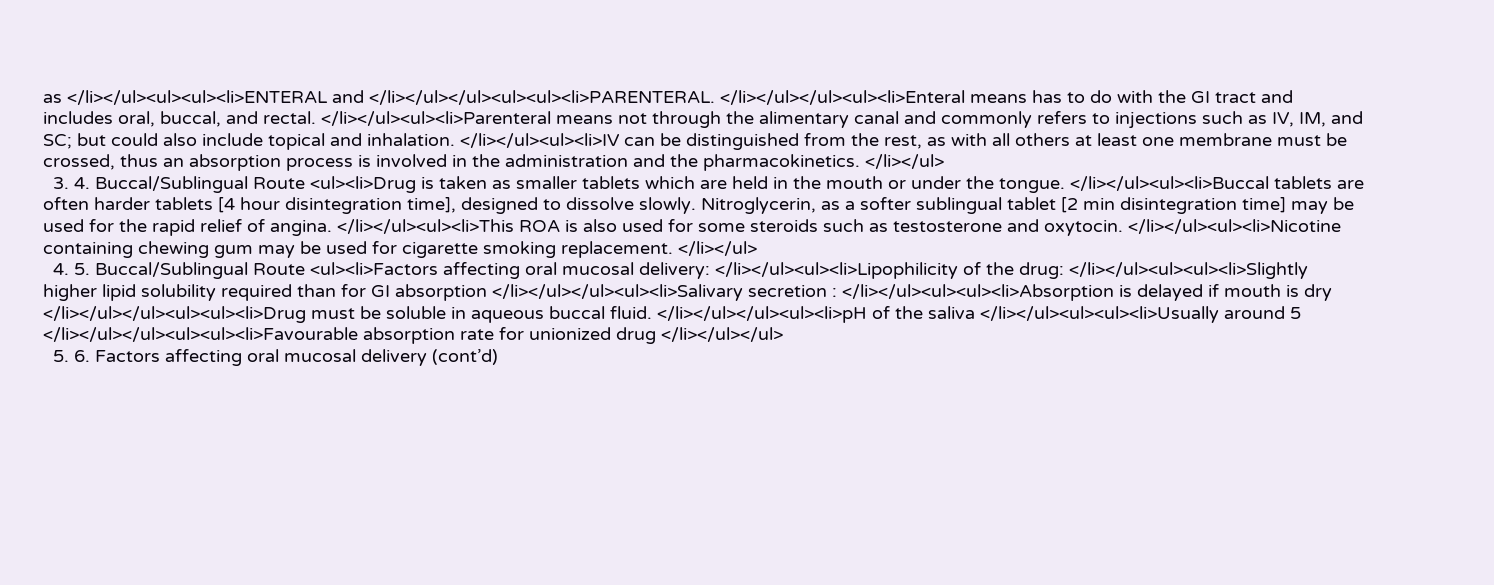as </li></ul><ul><ul><li>ENTERAL and </li></ul></ul><ul><ul><li>PARENTERAL. </li></ul></ul><ul><li>Enteral means has to do with the GI tract and includes oral, buccal, and rectal. </li></ul><ul><li>Parenteral means not through the alimentary canal and commonly refers to injections such as IV, IM, and SC; but could also include topical and inhalation. </li></ul><ul><li>IV can be distinguished from the rest, as with all others at least one membrane must be crossed, thus an absorption process is involved in the administration and the pharmacokinetics. </li></ul>
  3. 4. Buccal/Sublingual Route <ul><li>Drug is taken as smaller tablets which are held in the mouth or under the tongue. </li></ul><ul><li>Buccal tablets are often harder tablets [4 hour disintegration time], designed to dissolve slowly. Nitroglycerin, as a softer sublingual tablet [2 min disintegration time] may be used for the rapid relief of angina. </li></ul><ul><li>This ROA is also used for some steroids such as testosterone and oxytocin. </li></ul><ul><li>Nicotine containing chewing gum may be used for cigarette smoking replacement. </li></ul>
  4. 5. Buccal/Sublingual Route <ul><li>Factors affecting oral mucosal delivery: </li></ul><ul><li>Lipophilicity of the drug: </li></ul><ul><ul><li>Slightly higher lipid solubility required than for GI absorption </li></ul></ul><ul><li>Salivary secretion : </li></ul><ul><ul><li>Absorption is delayed if mouth is dry </li></ul></ul><ul><ul><li>Drug must be soluble in aqueous buccal fluid. </li></ul></ul><ul><li>pH of the saliva </li></ul><ul><ul><li>Usually around 5 </li></ul></ul><ul><ul><li>Favourable absorption rate for unionized drug </li></ul></ul>
  5. 6. Factors affecting oral mucosal delivery (cont’d)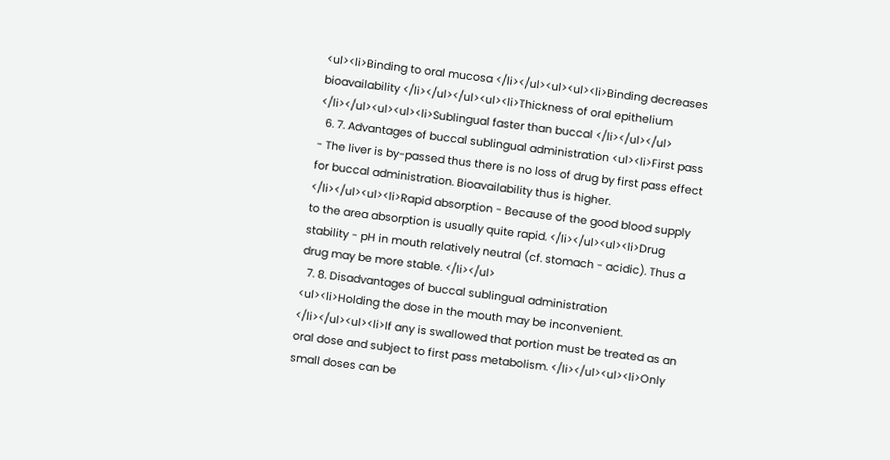<ul><li>Binding to oral mucosa </li></ul><ul><ul><li>Binding decreases bioavailability </li></ul></ul><ul><li>Thickness of oral epithelium </li></ul><ul><ul><li>Sublingual faster than buccal </li></ul></ul>
  6. 7. Advantages of buccal sublingual administration <ul><li>First pass - The liver is by-passed thus there is no loss of drug by first pass effect for buccal administration. Bioavailability thus is higher. </li></ul><ul><li>Rapid absorption - Because of the good blood supply to the area absorption is usually quite rapid. </li></ul><ul><li>Drug stability - pH in mouth relatively neutral (cf. stomach - acidic). Thus a drug may be more stable. </li></ul>
  7. 8. Disadvantages of buccal sublingual administration <ul><li>Holding the dose in the mouth may be inconvenient. </li></ul><ul><li>If any is swallowed that portion must be treated as an oral dose and subject to first pass metabolism. </li></ul><ul><li>Only small doses can be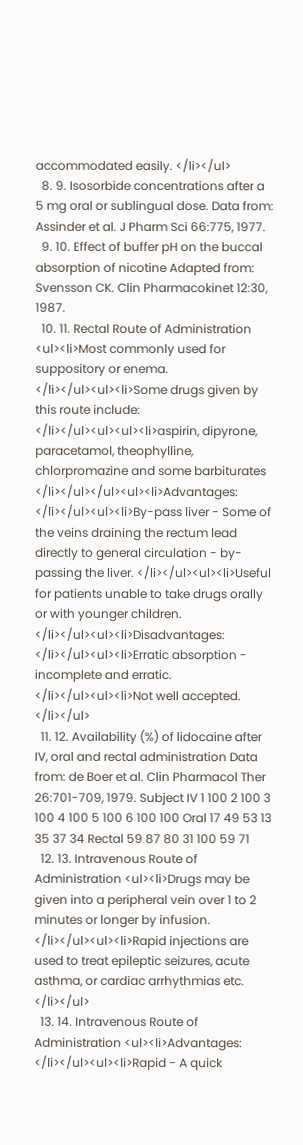accommodated easily. </li></ul>
  8. 9. Isosorbide concentrations after a 5 mg oral or sublingual dose. Data from: Assinder et al. J Pharm Sci 66:775, 1977.
  9. 10. Effect of buffer pH on the buccal absorption of nicotine Adapted from: Svensson CK. Clin Pharmacokinet 12:30, 1987.
  10. 11. Rectal Route of Administration <ul><li>Most commonly used for suppository or enema. </li></ul><ul><li>Some drugs given by this route include: </li></ul><ul><ul><li>aspirin, dipyrone, paracetamol, theophylline, chlorpromazine and some barbiturates </li></ul></ul><ul><li>Advantages: </li></ul><ul><li>By-pass liver - Some of the veins draining the rectum lead directly to general circulation - by-passing the liver. </li></ul><ul><li>Useful for patients unable to take drugs orally or with younger children. </li></ul><ul><li>Disadvantages: </li></ul><ul><li>Erratic absorption - incomplete and erratic. </li></ul><ul><li>Not well accepted. </li></ul>
  11. 12. Availability (%) of lidocaine after IV, oral and rectal administration Data from: de Boer et al. Clin Pharmacol Ther 26:701-709, 1979. Subject IV 1 100 2 100 3 100 4 100 5 100 6 100 100 Oral 17 49 53 13 35 37 34 Rectal 59 87 80 31 100 59 71
  12. 13. Intravenous Route of Administration <ul><li>Drugs may be given into a peripheral vein over 1 to 2 minutes or longer by infusion. </li></ul><ul><li>Rapid injections are used to treat epileptic seizures, acute asthma, or cardiac arrhythmias etc. </li></ul>
  13. 14. Intravenous Route of Administration <ul><li>Advantages: </li></ul><ul><li>Rapid - A quick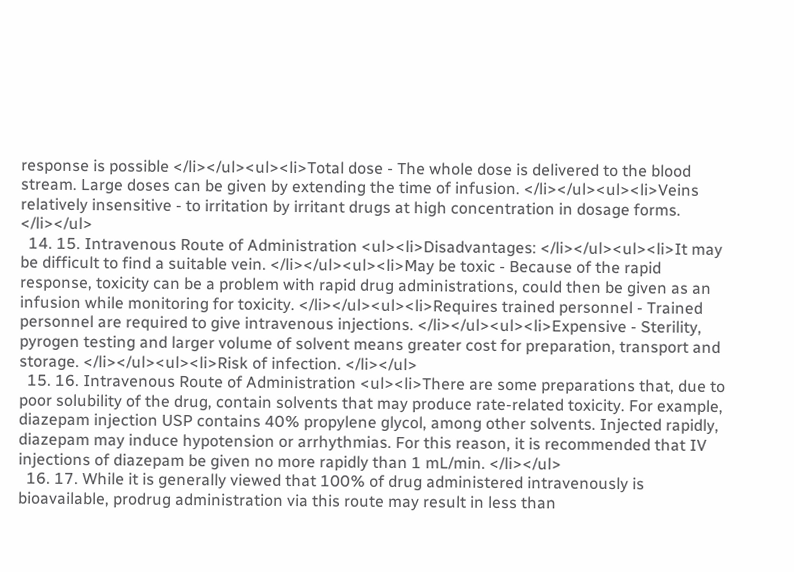response is possible </li></ul><ul><li>Total dose - The whole dose is delivered to the blood stream. Large doses can be given by extending the time of infusion. </li></ul><ul><li>Veins relatively insensitive - to irritation by irritant drugs at high concentration in dosage forms. </li></ul>
  14. 15. Intravenous Route of Administration <ul><li>Disadvantages: </li></ul><ul><li>It may be difficult to find a suitable vein. </li></ul><ul><li>May be toxic - Because of the rapid response, toxicity can be a problem with rapid drug administrations, could then be given as an infusion while monitoring for toxicity. </li></ul><ul><li>Requires trained personnel - Trained personnel are required to give intravenous injections. </li></ul><ul><li>Expensive - Sterility, pyrogen testing and larger volume of solvent means greater cost for preparation, transport and storage. </li></ul><ul><li>Risk of infection. </li></ul>
  15. 16. Intravenous Route of Administration <ul><li>There are some preparations that, due to poor solubility of the drug, contain solvents that may produce rate-related toxicity. For example, diazepam injection USP contains 40% propylene glycol, among other solvents. Injected rapidly, diazepam may induce hypotension or arrhythmias. For this reason, it is recommended that IV injections of diazepam be given no more rapidly than 1 mL/min. </li></ul>
  16. 17. While it is generally viewed that 100% of drug administered intravenously is bioavailable, prodrug administration via this route may result in less than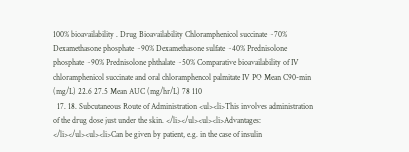100% bioavailability . Drug Bioavailability Chloramphenicol succinate ~70% Dexamethasone phosphate ~90% Dexamethasone sulfate ~40% Prednisolone phosphate ~90% Prednisolone phthalate ~50% Comparative bioavailability of IV chloramphenicol succinate and oral chloramphencol palmitate IV PO Mean C90-min (mg/L) 22.6 27.5 Mean AUC (mg/hr/L) 78 110
  17. 18. Subcutaneous Route of Administration <ul><li>This involves administration of the drug dose just under the skin. </li></ul><ul><li>Advantages: </li></ul><ul><li>Can be given by patient, e.g. in the case of insulin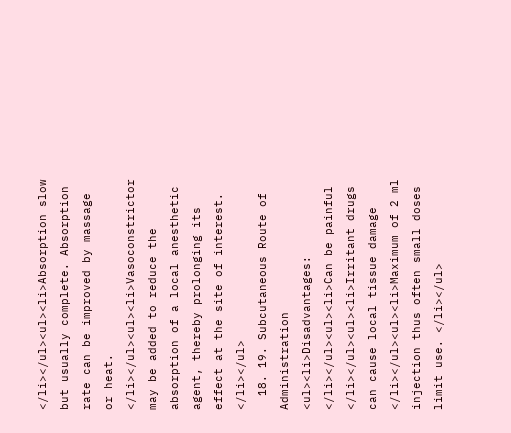</li></ul><ul><li>Absorption slow but usually complete. Absorption rate can be improved by massage or heat. </li></ul><ul><li>Vasoconstrictor may be added to reduce the absorption of a local anesthetic agent, thereby prolonging its effect at the site of interest. </li></ul>
  18. 19. Subcutaneous Route of Administration <ul><li>Disadvantages: </li></ul><ul><li>Can be painful </li></ul><ul><li>Irritant drugs can cause local tissue damage </li></ul><ul><li>Maximum of 2 ml injection thus often small doses limit use. </li></ul>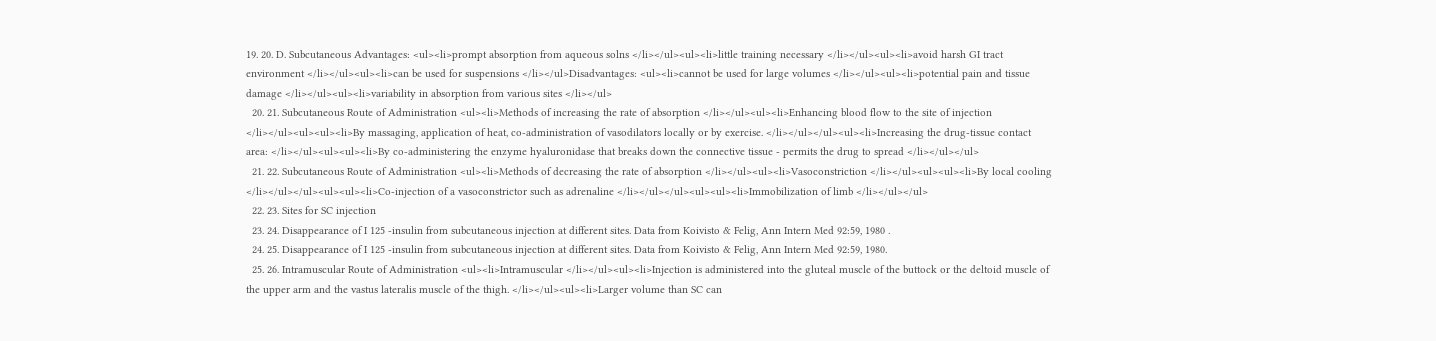19. 20. D. Subcutaneous Advantages: <ul><li>prompt absorption from aqueous solns </li></ul><ul><li>little training necessary </li></ul><ul><li>avoid harsh GI tract environment </li></ul><ul><li>can be used for suspensions </li></ul>Disadvantages: <ul><li>cannot be used for large volumes </li></ul><ul><li>potential pain and tissue damage </li></ul><ul><li>variability in absorption from various sites </li></ul>
  20. 21. Subcutaneous Route of Administration <ul><li>Methods of increasing the rate of absorption </li></ul><ul><li>Enhancing blood flow to the site of injection </li></ul><ul><ul><li>By massaging, application of heat, co-administration of vasodilators locally or by exercise. </li></ul></ul><ul><li>Increasing the drug-tissue contact area: </li></ul><ul><ul><li>By co-administering the enzyme hyaluronidase that breaks down the connective tissue - permits the drug to spread </li></ul></ul>
  21. 22. Subcutaneous Route of Administration <ul><li>Methods of decreasing the rate of absorption </li></ul><ul><li>Vasoconstriction </li></ul><ul><ul><li>By local cooling </li></ul></ul><ul><ul><li>Co-injection of a vasoconstrictor such as adrenaline </li></ul></ul><ul><ul><li>Immobilization of limb </li></ul></ul>
  22. 23. Sites for SC injection
  23. 24. Disappearance of I 125 -insulin from subcutaneous injection at different sites. Data from Koivisto & Felig, Ann Intern Med 92:59, 1980 .
  24. 25. Disappearance of I 125 -insulin from subcutaneous injection at different sites. Data from Koivisto & Felig, Ann Intern Med 92:59, 1980.
  25. 26. Intramuscular Route of Administration <ul><li>Intramuscular </li></ul><ul><li>Injection is administered into the gluteal muscle of the buttock or the deltoid muscle of the upper arm and the vastus lateralis muscle of the thigh. </li></ul><ul><li>Larger volume than SC can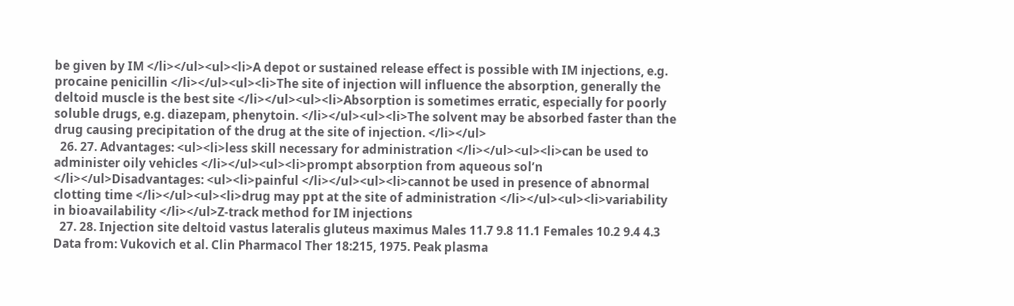be given by IM </li></ul><ul><li>A depot or sustained release effect is possible with IM injections, e.g. procaine penicillin </li></ul><ul><li>The site of injection will influence the absorption, generally the deltoid muscle is the best site </li></ul><ul><li>Absorption is sometimes erratic, especially for poorly soluble drugs, e.g. diazepam, phenytoin. </li></ul><ul><li>The solvent may be absorbed faster than the drug causing precipitation of the drug at the site of injection. </li></ul>
  26. 27. Advantages: <ul><li>less skill necessary for administration </li></ul><ul><li>can be used to administer oily vehicles </li></ul><ul><li>prompt absorption from aqueous sol’n </li></ul>Disadvantages: <ul><li>painful </li></ul><ul><li>cannot be used in presence of abnormal clotting time </li></ul><ul><li>drug may ppt at the site of administration </li></ul><ul><li>variability in bioavailability </li></ul>Z-track method for IM injections
  27. 28. Injection site deltoid vastus lateralis gluteus maximus Males 11.7 9.8 11.1 Females 10.2 9.4 4.3 Data from: Vukovich et al. Clin Pharmacol Ther 18:215, 1975. Peak plasma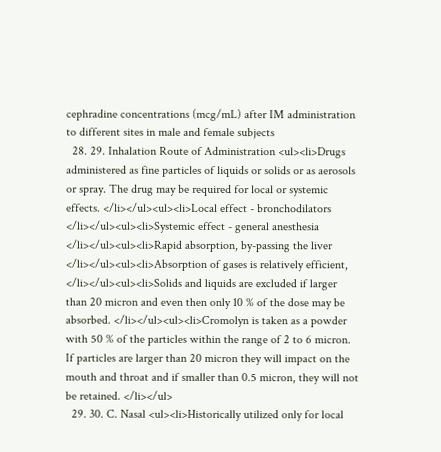cephradine concentrations (mcg/mL) after IM administration to different sites in male and female subjects
  28. 29. Inhalation Route of Administration <ul><li>Drugs administered as fine particles of liquids or solids or as aerosols or spray. The drug may be required for local or systemic effects. </li></ul><ul><li>Local effect - bronchodilators </li></ul><ul><li>Systemic effect - general anesthesia </li></ul><ul><li>Rapid absorption, by-passing the liver </li></ul><ul><li>Absorption of gases is relatively efficient, </li></ul><ul><li>Solids and liquids are excluded if larger than 20 micron and even then only 10 % of the dose may be absorbed. </li></ul><ul><li>Cromolyn is taken as a powder with 50 % of the particles within the range of 2 to 6 micron. If particles are larger than 20 micron they will impact on the mouth and throat and if smaller than 0.5 micron, they will not be retained. </li></ul>
  29. 30. C. Nasal <ul><li>Historically utilized only for local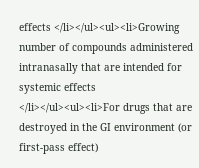effects </li></ul><ul><li>Growing number of compounds administered intranasally that are intended for systemic effects </li></ul><ul><li>For drugs that are destroyed in the GI environment (or first-pass effect)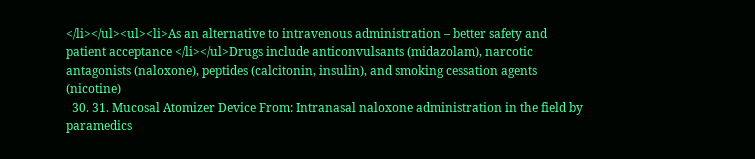</li></ul><ul><li>As an alternative to intravenous administration – better safety and patient acceptance </li></ul>Drugs include anticonvulsants (midazolam), narcotic antagonists (naloxone), peptides (calcitonin, insulin), and smoking cessation agents (nicotine)
  30. 31. Mucosal Atomizer Device From: Intranasal naloxone administration in the field by paramedics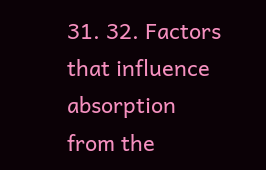31. 32. Factors that influence absorption from the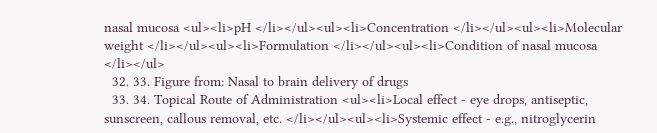nasal mucosa <ul><li>pH </li></ul><ul><li>Concentration </li></ul><ul><li>Molecular weight </li></ul><ul><li>Formulation </li></ul><ul><li>Condition of nasal mucosa </li></ul>
  32. 33. Figure from: Nasal to brain delivery of drugs
  33. 34. Topical Route of Administration <ul><li>Local effect - eye drops, antiseptic, sunscreen, callous removal, etc. </li></ul><ul><li>Systemic effect - e.g., nitroglycerin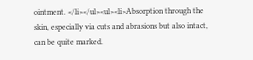ointment. </li></ul><ul><li>Absorption through the skin, especially via cuts and abrasions but also intact, can be quite marked.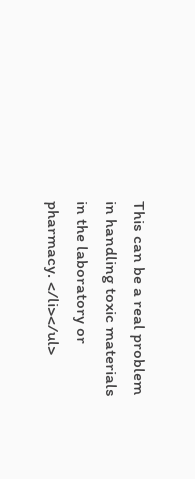This can be a real problem in handling toxic materials in the laboratory or pharmacy. </li></ul>